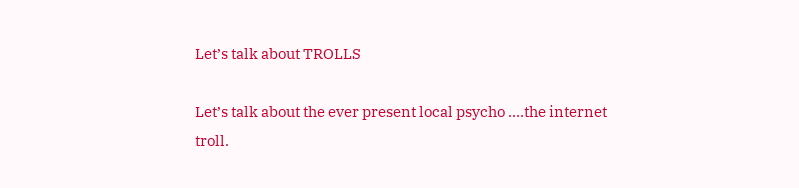Let’s talk about TROLLS

Let’s talk about the ever present local psycho ….the internet troll.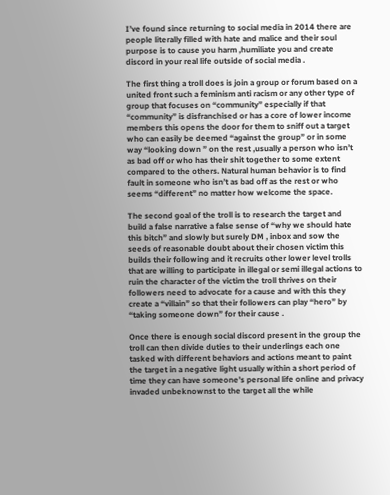I’ve found since returning to social media in 2014 there are people literally filled with hate and malice and their soul purpose is to cause you harm ,humiliate you and create discord in your real life outside of social media .

The first thing a troll does is join a group or forum based on a united front such a feminism anti racism or any other type of group that focuses on “community” especially if that “community” is disfranchised or has a core of lower income members this opens the door for them to sniff out a target who can easily be deemed “against the group” or in some way “looking down ” on the rest ,usually a person who isn’t as bad off or who has their shit together to some extent compared to the others. Natural human behavior is to find fault in someone who isn’t as bad off as the rest or who seems “different” no matter how welcome the space.

The second goal of the troll is to research the target and build a false narrative a false sense of “why we should hate this bitch” and slowly but surely DM , inbox and sow the seeds of reasonable doubt about their chosen victim this builds their following and it recruits other lower level trolls that are willing to participate in illegal or semi illegal actions to ruin the character of the victim the troll thrives on their followers need to advocate for a cause and with this they create a “villain” so that their followers can play “hero” by “taking someone down” for their cause .

Once there is enough social discord present in the group the troll can then divide duties to their underlings each one tasked with different behaviors and actions meant to paint the target in a negative light usually within a short period of time they can have someone’s personal life online and privacy invaded unbeknownst to the target all the while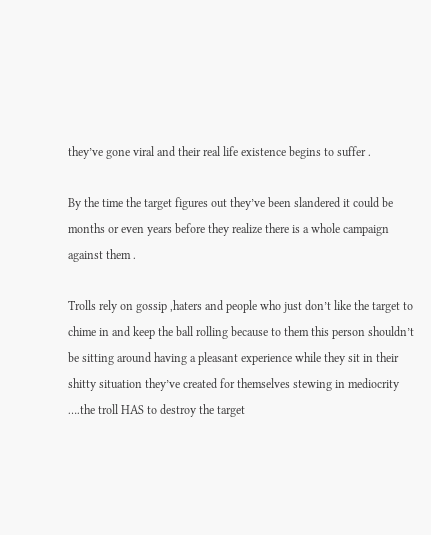they’ve gone viral and their real life existence begins to suffer .

By the time the target figures out they’ve been slandered it could be months or even years before they realize there is a whole campaign against them .

Trolls rely on gossip ,haters and people who just don’t like the target to chime in and keep the ball rolling because to them this person shouldn’t be sitting around having a pleasant experience while they sit in their shitty situation they’ve created for themselves stewing in mediocrity ….the troll HAS to destroy the target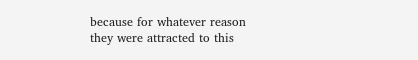because for whatever reason they were attracted to this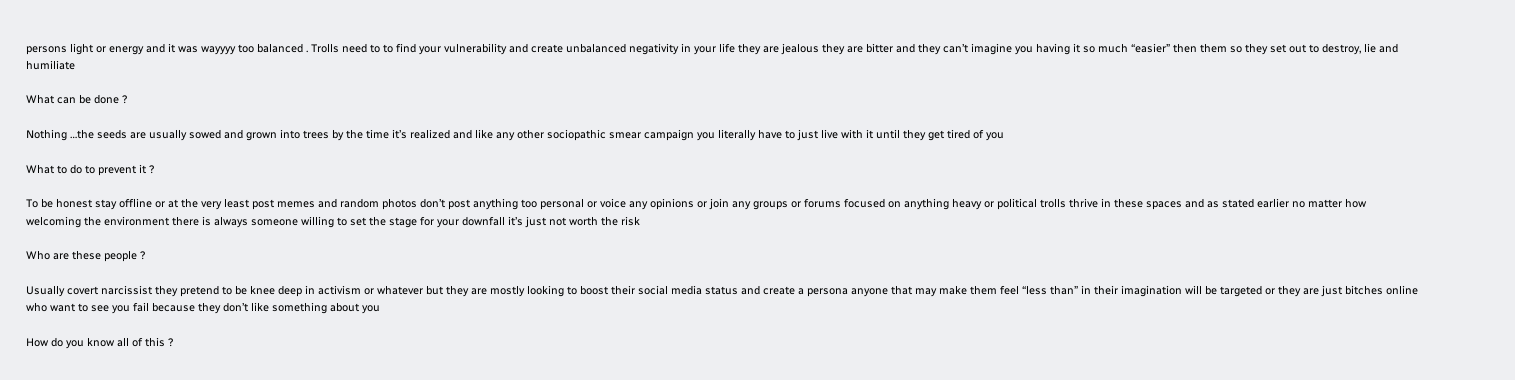persons light or energy and it was wayyyy too balanced . Trolls need to to find your vulnerability and create unbalanced negativity in your life they are jealous they are bitter and they can’t imagine you having it so much “easier” then them so they set out to destroy, lie and humiliate

What can be done ?

Nothing …the seeds are usually sowed and grown into trees by the time it’s realized and like any other sociopathic smear campaign you literally have to just live with it until they get tired of you

What to do to prevent it ?

To be honest stay offline or at the very least post memes and random photos don’t post anything too personal or voice any opinions or join any groups or forums focused on anything heavy or political trolls thrive in these spaces and as stated earlier no matter how welcoming the environment there is always someone willing to set the stage for your downfall it’s just not worth the risk

Who are these people ?

Usually covert narcissist they pretend to be knee deep in activism or whatever but they are mostly looking to boost their social media status and create a persona anyone that may make them feel “less than” in their imagination will be targeted or they are just bitches online who want to see you fail because they don’t like something about you

How do you know all of this ?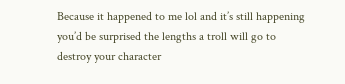Because it happened to me lol and it’s still happening you’d be surprised the lengths a troll will go to destroy your character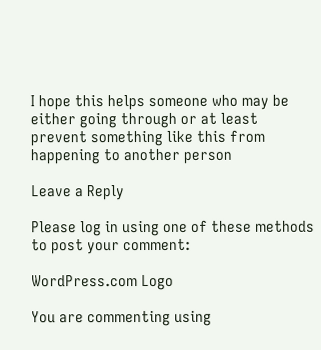I hope this helps someone who may be either going through or at least prevent something like this from happening to another person

Leave a Reply

Please log in using one of these methods to post your comment:

WordPress.com Logo

You are commenting using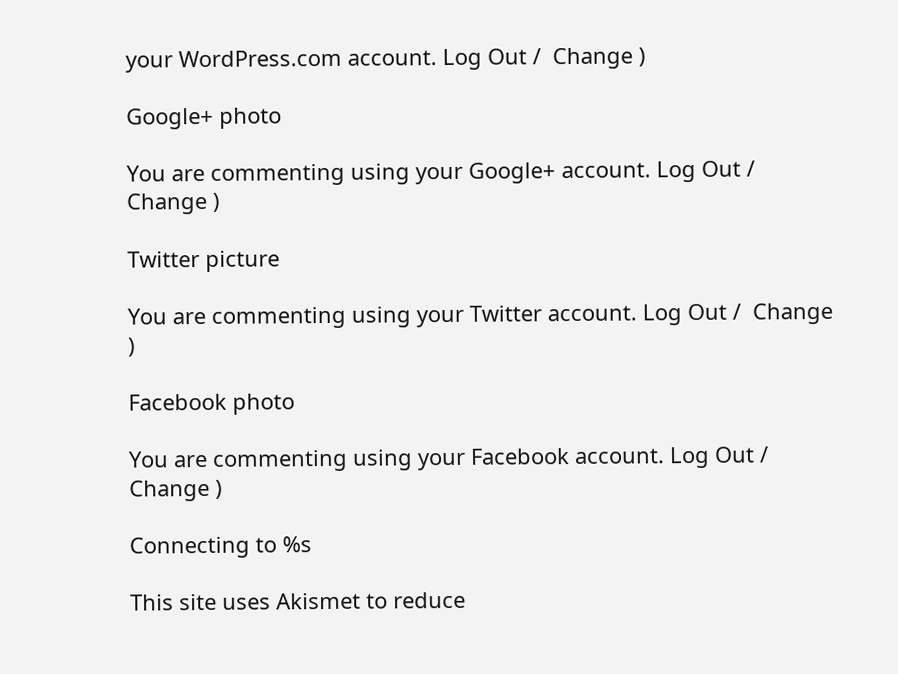your WordPress.com account. Log Out /  Change )

Google+ photo

You are commenting using your Google+ account. Log Out /  Change )

Twitter picture

You are commenting using your Twitter account. Log Out /  Change )

Facebook photo

You are commenting using your Facebook account. Log Out /  Change )

Connecting to %s

This site uses Akismet to reduce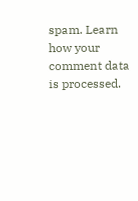spam. Learn how your comment data is processed.